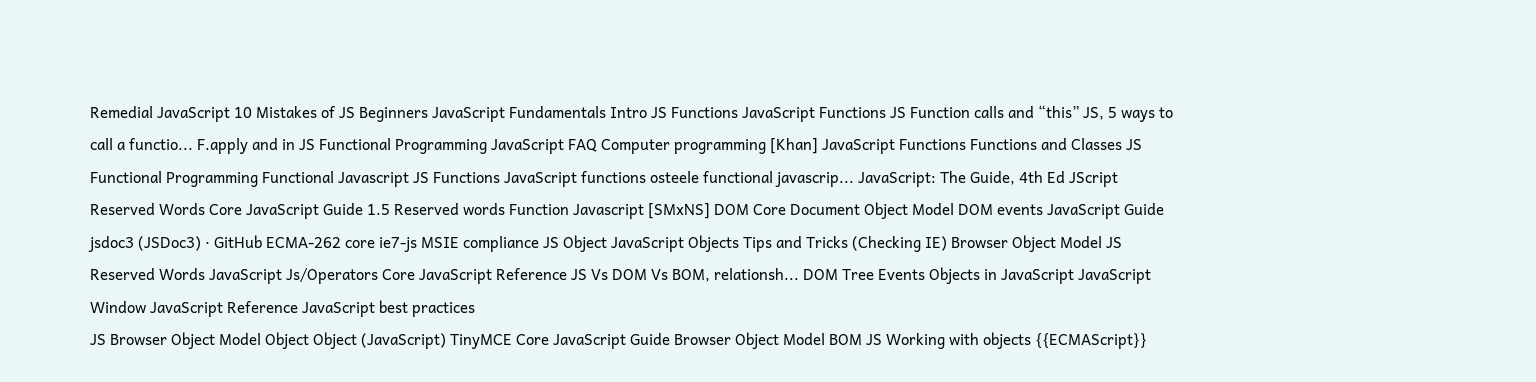Remedial JavaScript 10 Mistakes of JS Beginners JavaScript Fundamentals Intro JS Functions JavaScript Functions JS Function calls and “this” JS, 5 ways to call a functio... F.apply and in JS Functional Programming JavaScript FAQ Computer programming [Khan] JavaScript Functions Functions and Classes JS Functional Programming Functional Javascript JS Functions JavaScript functions osteele functional javascrip... JavaScript: The Guide, 4th Ed JScript Reserved Words Core JavaScript Guide 1.5 Reserved words Function Javascript [SMxNS] DOM Core Document Object Model DOM events JavaScript Guide jsdoc3 (JSDoc3) · GitHub ECMA-262 core ie7-js MSIE compliance JS Object JavaScript Objects Tips and Tricks (Checking IE) Browser Object Model JS Reserved Words JavaScript Js/Operators Core JavaScript Reference JS Vs DOM Vs BOM, relationsh... DOM Tree Events Objects in JavaScript JavaScript Window JavaScript Reference JavaScript best practices
JS Browser Object Model Object Object (JavaScript) TinyMCE Core JavaScript Guide Browser Object Model BOM JS Working with objects {{ECMAScript}}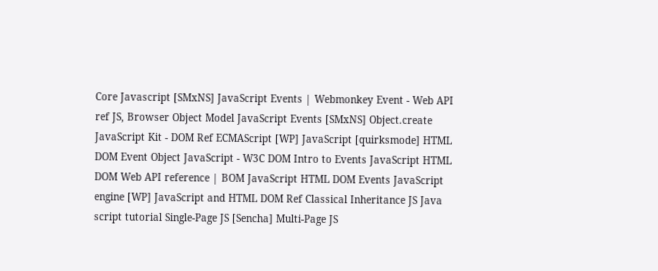Core Javascript [SMxNS] JavaScript Events | Webmonkey Event - Web API ref JS, Browser Object Model JavaScript Events [SMxNS] Object.create JavaScript Kit - DOM Ref ECMAScript [WP] JavaScript [quirksmode] HTML DOM Event Object JavaScript - W3C DOM Intro to Events JavaScript HTML DOM Web API reference | BOM JavaScript HTML DOM Events JavaScript engine [WP] JavaScript and HTML DOM Ref Classical Inheritance JS Java script tutorial Single-Page JS [Sencha] Multi-Page JS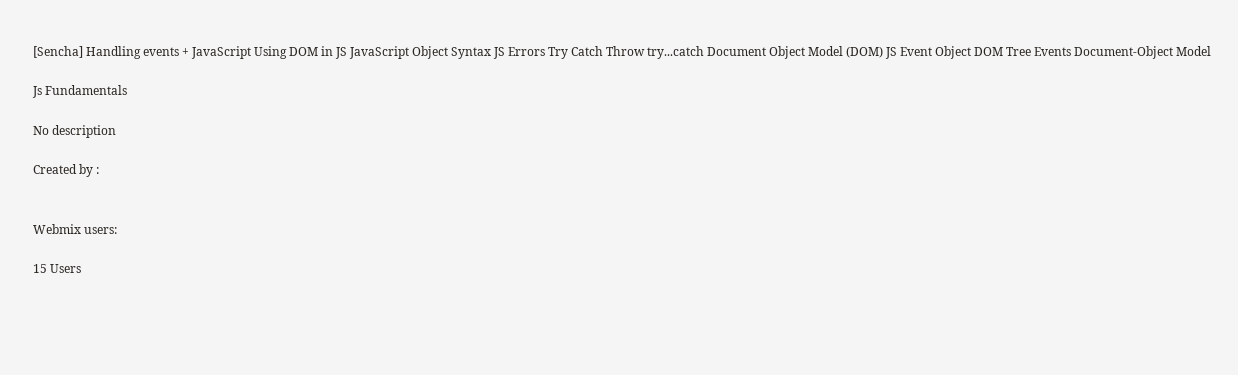[Sencha] Handling events + JavaScript Using DOM in JS JavaScript Object Syntax JS Errors Try Catch Throw try...catch Document Object Model (DOM) JS Event Object DOM Tree Events Document-Object Model

Js Fundamentals

No description

Created by :


Webmix users:

15 Users